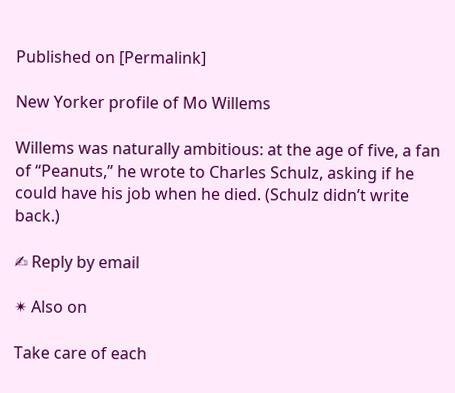Published on [Permalink]

New Yorker profile of Mo Willems

Willems was naturally ambitious: at the age of five, a fan of “Peanuts,” he wrote to Charles Schulz, asking if he could have his job when he died. (Schulz didn’t write back.)

✍ Reply by email

✴ Also on

Take care of each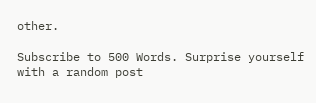other.

Subscribe to 500 Words. Surprise yourself with a random post